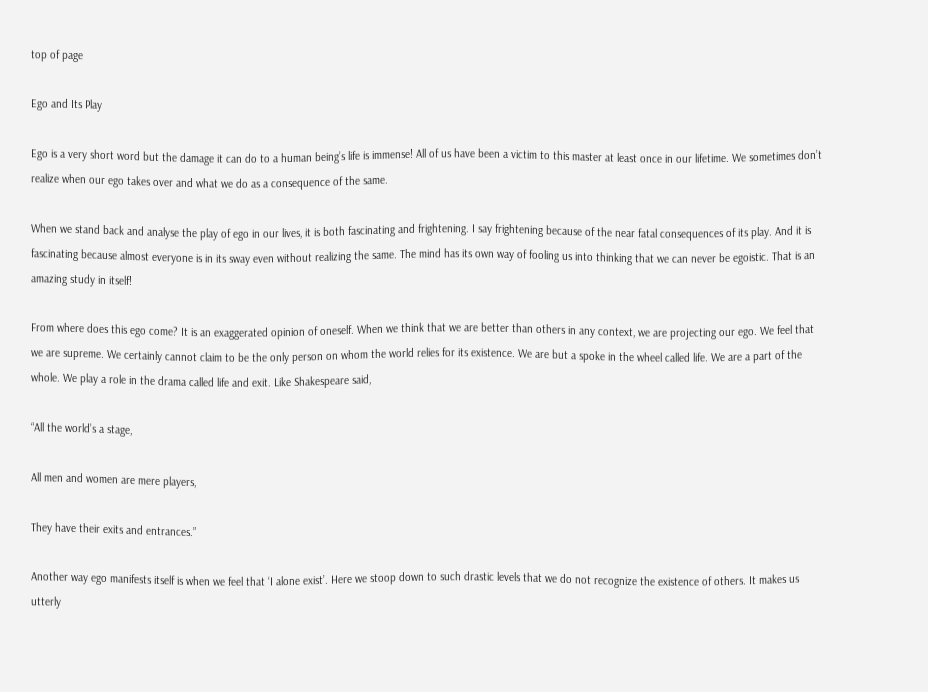top of page

Ego and Its Play

Ego is a very short word but the damage it can do to a human being’s life is immense! All of us have been a victim to this master at least once in our lifetime. We sometimes don’t realize when our ego takes over and what we do as a consequence of the same.

When we stand back and analyse the play of ego in our lives, it is both fascinating and frightening. I say frightening because of the near fatal consequences of its play. And it is fascinating because almost everyone is in its sway even without realizing the same. The mind has its own way of fooling us into thinking that we can never be egoistic. That is an amazing study in itself!

From where does this ego come? It is an exaggerated opinion of oneself. When we think that we are better than others in any context, we are projecting our ego. We feel that we are supreme. We certainly cannot claim to be the only person on whom the world relies for its existence. We are but a spoke in the wheel called life. We are a part of the whole. We play a role in the drama called life and exit. Like Shakespeare said,

“All the world’s a stage,

All men and women are mere players,

They have their exits and entrances.”

Another way ego manifests itself is when we feel that ‘I alone exist’. Here we stoop down to such drastic levels that we do not recognize the existence of others. It makes us utterly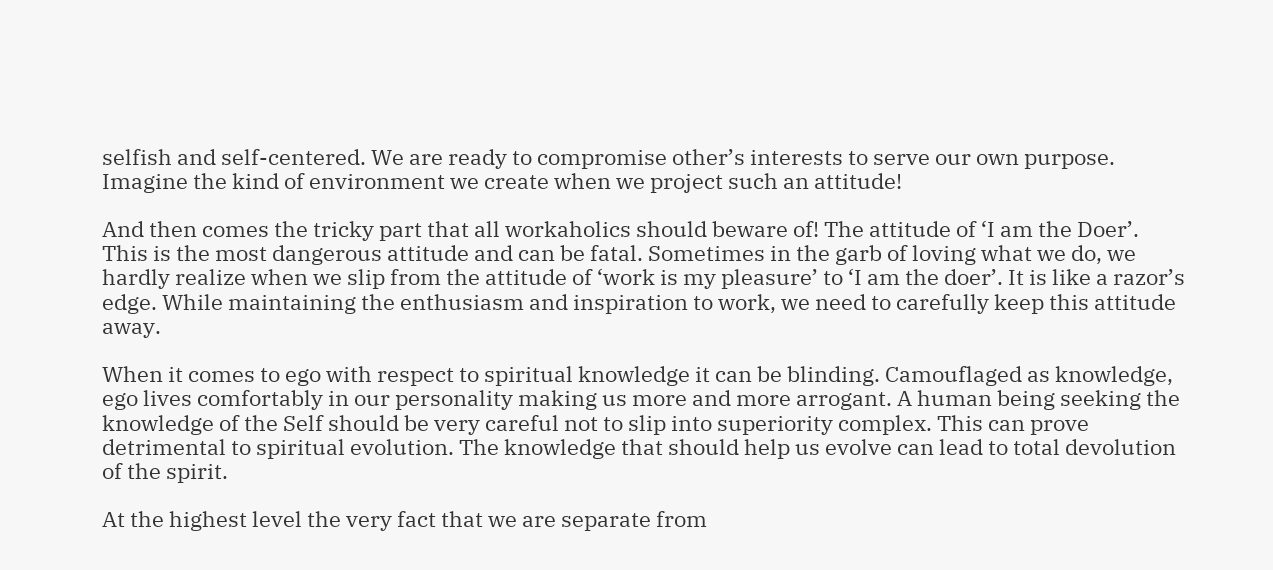selfish and self-centered. We are ready to compromise other’s interests to serve our own purpose. Imagine the kind of environment we create when we project such an attitude!

And then comes the tricky part that all workaholics should beware of! The attitude of ‘I am the Doer’. This is the most dangerous attitude and can be fatal. Sometimes in the garb of loving what we do, we hardly realize when we slip from the attitude of ‘work is my pleasure’ to ‘I am the doer’. It is like a razor’s edge. While maintaining the enthusiasm and inspiration to work, we need to carefully keep this attitude away.

When it comes to ego with respect to spiritual knowledge it can be blinding. Camouflaged as knowledge, ego lives comfortably in our personality making us more and more arrogant. A human being seeking the knowledge of the Self should be very careful not to slip into superiority complex. This can prove detrimental to spiritual evolution. The knowledge that should help us evolve can lead to total devolution of the spirit.

At the highest level the very fact that we are separate from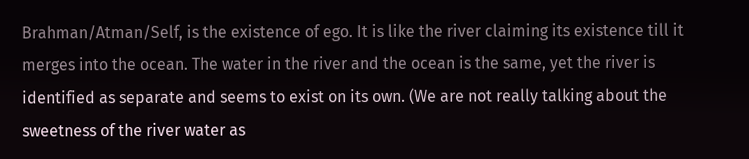Brahman/Atman/Self, is the existence of ego. It is like the river claiming its existence till it merges into the ocean. The water in the river and the ocean is the same, yet the river is identified as separate and seems to exist on its own. (We are not really talking about the sweetness of the river water as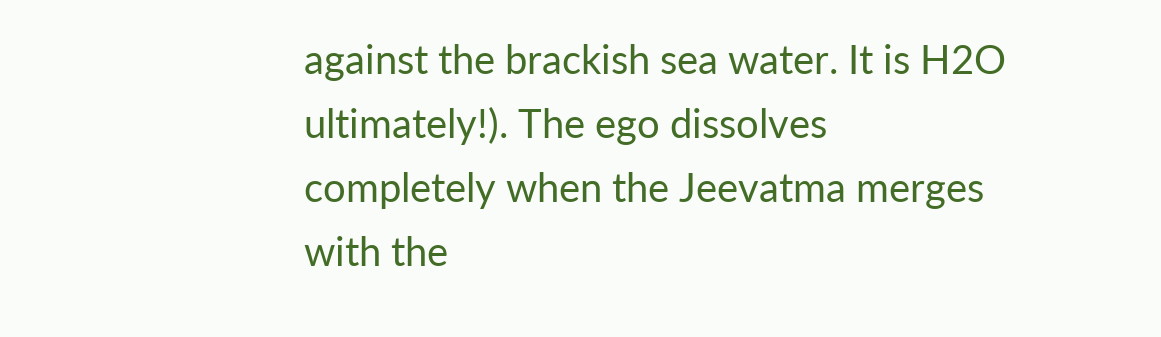against the brackish sea water. It is H2O ultimately!). The ego dissolves completely when the Jeevatma merges with the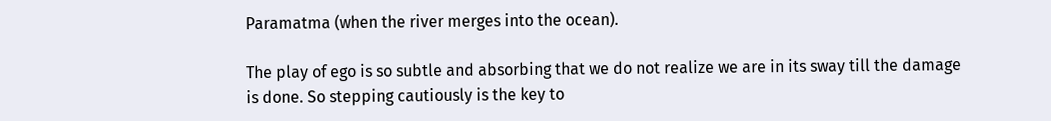Paramatma (when the river merges into the ocean).

The play of ego is so subtle and absorbing that we do not realize we are in its sway till the damage is done. So stepping cautiously is the key to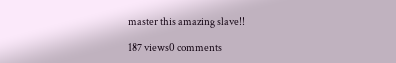master this amazing slave!!

187 views0 comments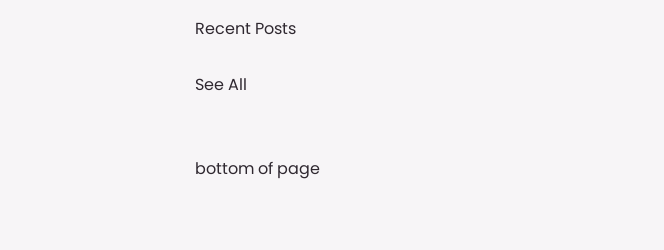Recent Posts

See All


bottom of page